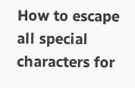How to escape all special characters for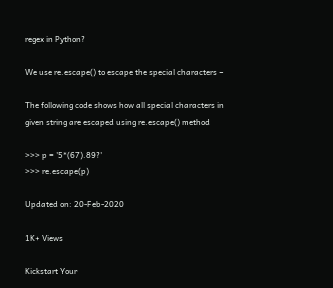regex in Python?

We use re.escape() to escape the special characters −

The following code shows how all special characters in given string are escaped using re.escape() method

>>> p = '5*(67).89?'
>>> re.escape(p)

Updated on: 20-Feb-2020

1K+ Views

Kickstart Your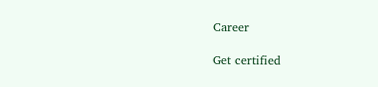Career

Get certified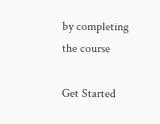by completing the course

Get Started